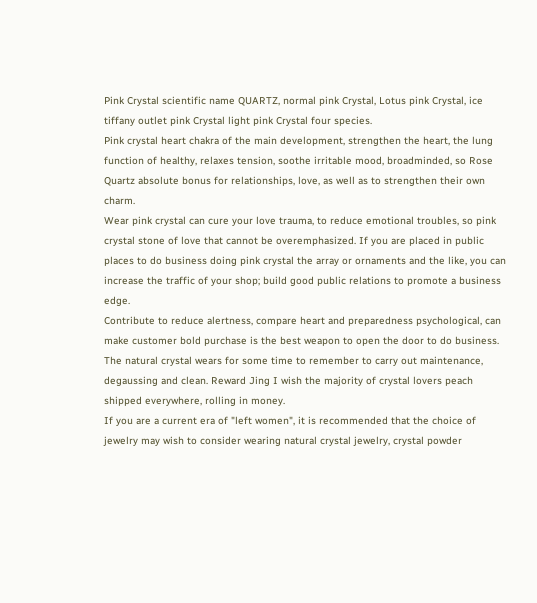Pink Crystal scientific name QUARTZ, normal pink Crystal, Lotus pink Crystal, ice tiffany outlet pink Crystal light pink Crystal four species.
Pink crystal heart chakra of the main development, strengthen the heart, the lung function of healthy, relaxes tension, soothe irritable mood, broadminded, so Rose Quartz absolute bonus for relationships, love, as well as to strengthen their own charm.
Wear pink crystal can cure your love trauma, to reduce emotional troubles, so pink crystal stone of love that cannot be overemphasized. If you are placed in public places to do business doing pink crystal the array or ornaments and the like, you can increase the traffic of your shop; build good public relations to promote a business edge.
Contribute to reduce alertness, compare heart and preparedness psychological, can make customer bold purchase is the best weapon to open the door to do business. The natural crystal wears for some time to remember to carry out maintenance, degaussing and clean. Reward Jing I wish the majority of crystal lovers peach shipped everywhere, rolling in money.
If you are a current era of "left women", it is recommended that the choice of jewelry may wish to consider wearing natural crystal jewelry, crystal powder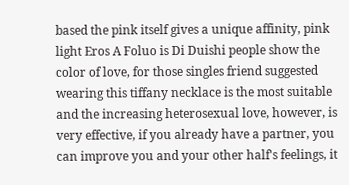based the pink itself gives a unique affinity, pink light Eros A Foluo is Di Duishi people show the color of love, for those singles friend suggested wearing this tiffany necklace is the most suitable and the increasing heterosexual love, however, is very effective, if you already have a partner, you can improve you and your other half's feelings, it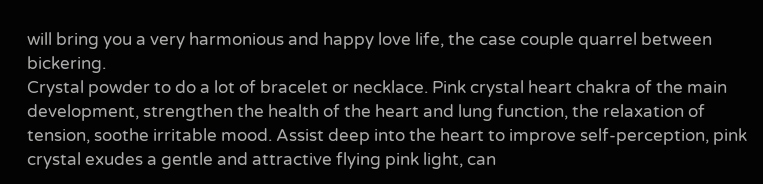will bring you a very harmonious and happy love life, the case couple quarrel between bickering.
Crystal powder to do a lot of bracelet or necklace. Pink crystal heart chakra of the main development, strengthen the health of the heart and lung function, the relaxation of tension, soothe irritable mood. Assist deep into the heart to improve self-perception, pink crystal exudes a gentle and attractive flying pink light, can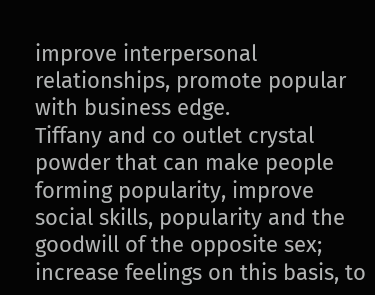improve interpersonal relationships, promote popular with business edge.
Tiffany and co outlet crystal powder that can make people forming popularity, improve social skills, popularity and the goodwill of the opposite sex; increase feelings on this basis, to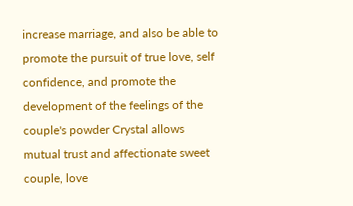increase marriage, and also be able to promote the pursuit of true love, self confidence, and promote the development of the feelings of the couple's powder Crystal allows mutual trust and affectionate sweet couple, love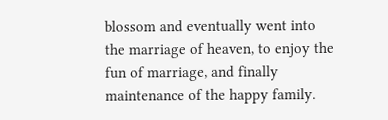blossom and eventually went into the marriage of heaven, to enjoy the fun of marriage, and finally maintenance of the happy family.